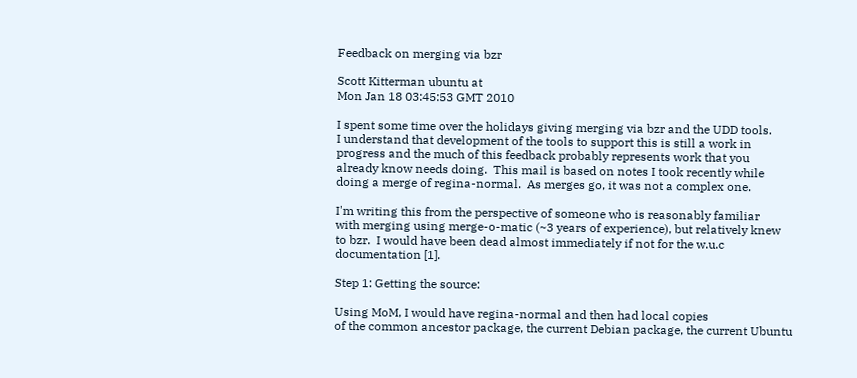Feedback on merging via bzr

Scott Kitterman ubuntu at
Mon Jan 18 03:45:53 GMT 2010

I spent some time over the holidays giving merging via bzr and the UDD tools.
I understand that development of the tools to support this is still a work in
progress and the much of this feedback probably represents work that you
already know needs doing.  This mail is based on notes I took recently while
doing a merge of regina-normal.  As merges go, it was not a complex one.

I'm writing this from the perspective of someone who is reasonably familiar
with merging using merge-o-matic (~3 years of experience), but relatively knew
to bzr.  I would have been dead almost immediately if not for the w.u.c
documentation [1].

Step 1: Getting the source:

Using MoM, I would have regina-normal and then had local copies
of the common ancestor package, the current Debian package, the current Ubuntu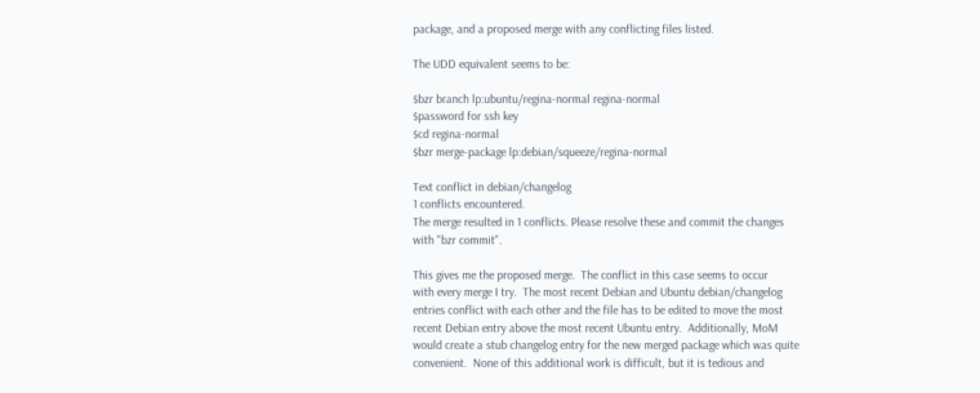package, and a proposed merge with any conflicting files listed.

The UDD equivalent seems to be:

$bzr branch lp:ubuntu/regina-normal regina-normal
$password for ssh key
$cd regina-normal
$bzr merge-package lp:debian/squeeze/regina-normal

Text conflict in debian/changelog
1 conflicts encountered.
The merge resulted in 1 conflicts. Please resolve these and commit the changes
with "bzr commit".

This gives me the proposed merge.  The conflict in this case seems to occur
with every merge I try.  The most recent Debian and Ubuntu debian/changelog
entries conflict with each other and the file has to be edited to move the most
recent Debian entry above the most recent Ubuntu entry.  Additionally, MoM
would create a stub changelog entry for the new merged package which was quite
convenient.  None of this additional work is difficult, but it is tedious and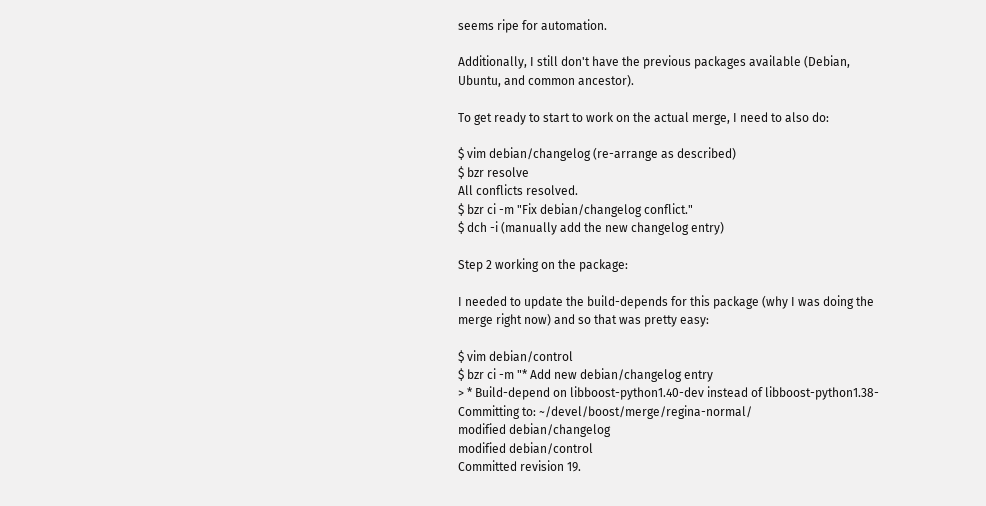seems ripe for automation.

Additionally, I still don't have the previous packages available (Debian,
Ubuntu, and common ancestor).

To get ready to start to work on the actual merge, I need to also do:

$ vim debian/changelog (re-arrange as described)
$ bzr resolve
All conflicts resolved.
$ bzr ci -m "Fix debian/changelog conflict."
$ dch -i (manually add the new changelog entry)

Step 2 working on the package:

I needed to update the build-depends for this package (why I was doing the
merge right now) and so that was pretty easy:

$ vim debian/control
$ bzr ci -m "* Add new debian/changelog entry
> * Build-depend on libboost-python1.40-dev instead of libboost-python1.38-
Committing to: ~/devel/boost/merge/regina-normal/
modified debian/changelog
modified debian/control
Committed revision 19.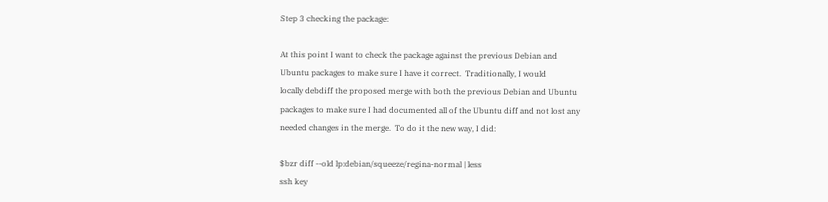Step 3 checking the package:

At this point I want to check the package against the previous Debian and
Ubuntu packages to make sure I have it correct.  Traditionally, I would
locally debdiff the proposed merge with both the previous Debian and Ubuntu
packages to make sure I had documented all of the Ubuntu diff and not lost any
needed changes in the merge.  To do it the new way, I did:

$bzr diff --old lp:debian/squeeze/regina-normal | less
ssh key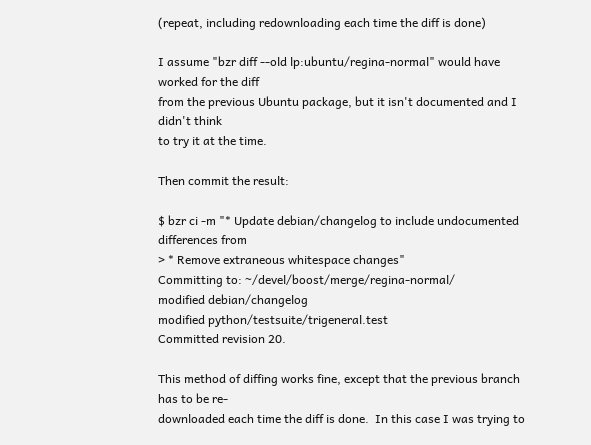(repeat, including redownloading each time the diff is done)

I assume "bzr diff --old lp:ubuntu/regina-normal" would have worked for the diff
from the previous Ubuntu package, but it isn't documented and I didn't think
to try it at the time.

Then commit the result:

$ bzr ci -m "* Update debian/changelog to include undocumented differences from
> * Remove extraneous whitespace changes"
Committing to: ~/devel/boost/merge/regina-normal/
modified debian/changelog
modified python/testsuite/trigeneral.test
Committed revision 20.

This method of diffing works fine, except that the previous branch has to be re-
downloaded each time the diff is done.  In this case I was trying to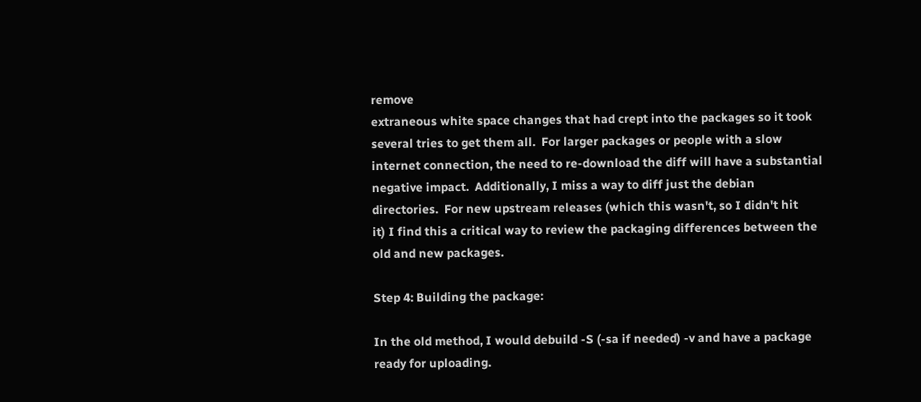remove
extraneous white space changes that had crept into the packages so it took
several tries to get them all.  For larger packages or people with a slow
internet connection, the need to re-download the diff will have a substantial
negative impact.  Additionally, I miss a way to diff just the debian
directories.  For new upstream releases (which this wasn't, so I didn't hit
it) I find this a critical way to review the packaging differences between the
old and new packages.

Step 4: Building the package:

In the old method, I would debuild -S (-sa if needed) -v and have a package
ready for uploading.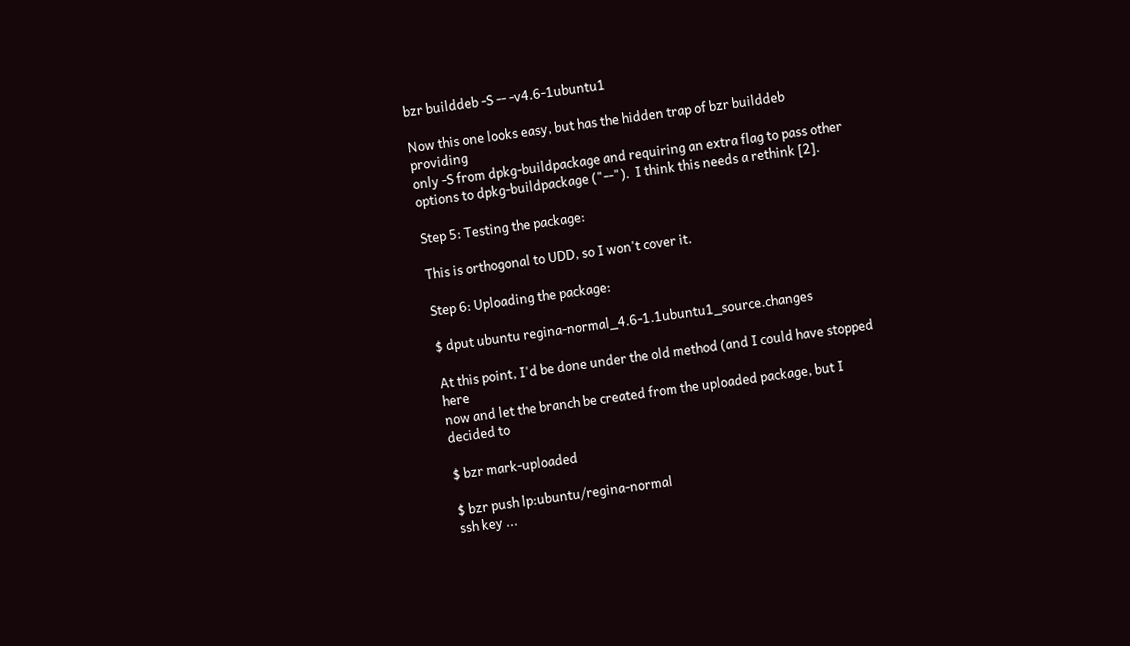bzr builddeb -S -- -v4.6-1ubuntu1

Now this one looks easy, but has the hidden trap of bzr builddeb providing
only -S from dpkg-buildpackage and requiring an extra flag to pass other
options to dpkg-buildpackage ("--").  I think this needs a rethink [2].

Step 5: Testing the package:

This is orthogonal to UDD, so I won't cover it.

Step 6: Uploading the package:

$ dput ubuntu regina-normal_4.6-1.1ubuntu1_source.changes

At this point, I'd be done under the old method (and I could have stopped here
now and let the branch be created from the uploaded package, but I decided to

$ bzr mark-uploaded

$ bzr push lp:ubuntu/regina-normal
ssh key ...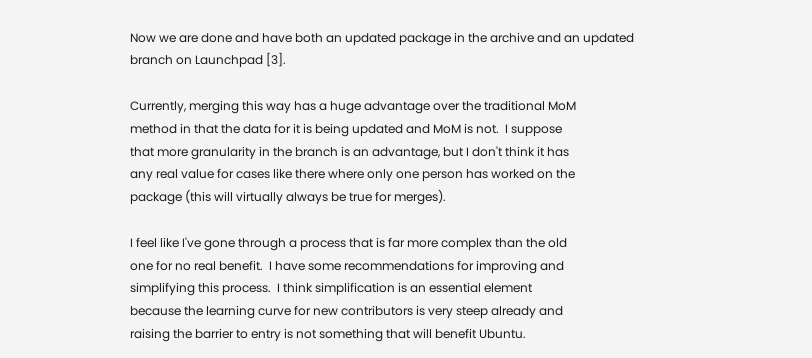Now we are done and have both an updated package in the archive and an updated
branch on Launchpad [3].

Currently, merging this way has a huge advantage over the traditional MoM
method in that the data for it is being updated and MoM is not.  I suppose
that more granularity in the branch is an advantage, but I don't think it has
any real value for cases like there where only one person has worked on the
package (this will virtually always be true for merges).

I feel like I've gone through a process that is far more complex than the old
one for no real benefit.  I have some recommendations for improving and
simplifying this process.  I think simplification is an essential element
because the learning curve for new contributors is very steep already and
raising the barrier to entry is not something that will benefit Ubuntu.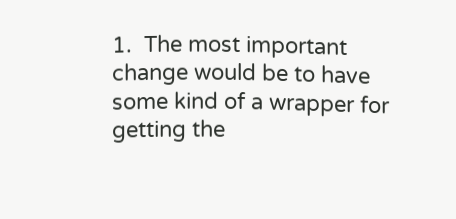1.  The most important change would be to have some kind of a wrapper for
getting the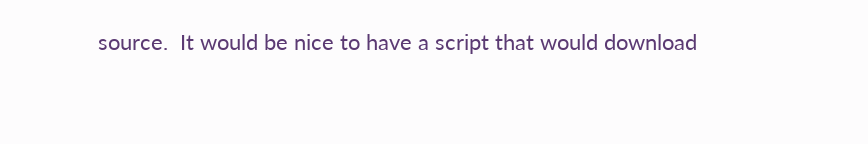source.  It would be nice to have a script that would download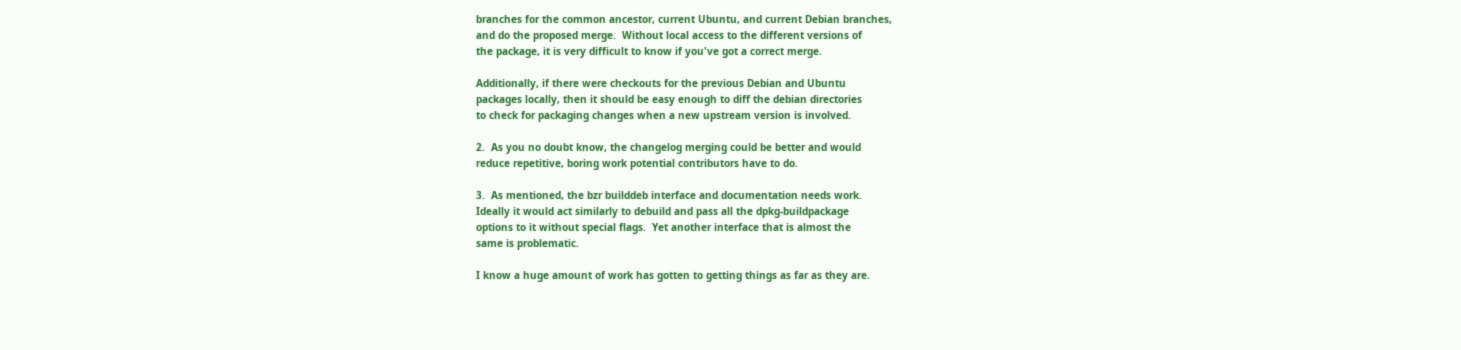branches for the common ancestor, current Ubuntu, and current Debian branches,
and do the proposed merge.  Without local access to the different versions of
the package, it is very difficult to know if you've got a correct merge.

Additionally, if there were checkouts for the previous Debian and Ubuntu
packages locally, then it should be easy enough to diff the debian directories
to check for packaging changes when a new upstream version is involved.

2.  As you no doubt know, the changelog merging could be better and would
reduce repetitive, boring work potential contributors have to do.

3.  As mentioned, the bzr builddeb interface and documentation needs work.
Ideally it would act similarly to debuild and pass all the dpkg-buildpackage
options to it without special flags.  Yet another interface that is almost the
same is problematic.

I know a huge amount of work has gotten to getting things as far as they are.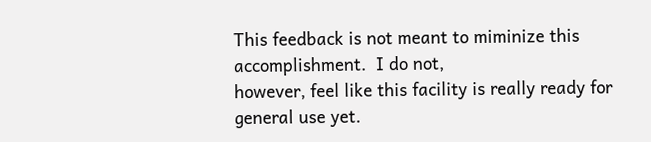This feedback is not meant to miminize this accomplishment.  I do not,
however, feel like this facility is really ready for general use yet.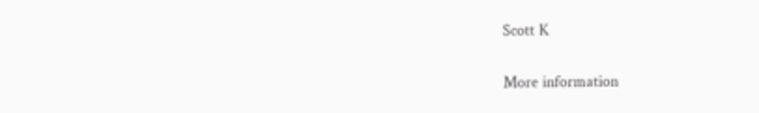Scott K


More information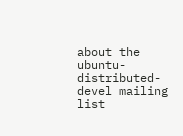about the ubuntu-distributed-devel mailing list